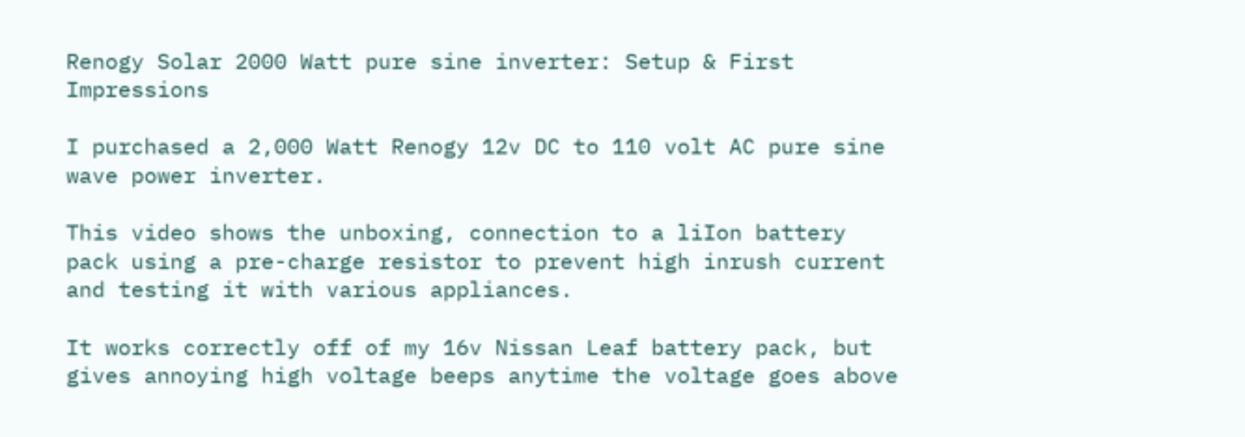Renogy Solar 2000 Watt pure sine inverter: Setup & First Impressions

I purchased a 2,000 Watt Renogy 12v DC to 110 volt AC pure sine wave power inverter.

This video shows the unboxing, connection to a liIon battery pack using a pre-charge resistor to prevent high inrush current and testing it with various appliances.

It works correctly off of my 16v Nissan Leaf battery pack, but gives annoying high voltage beeps anytime the voltage goes above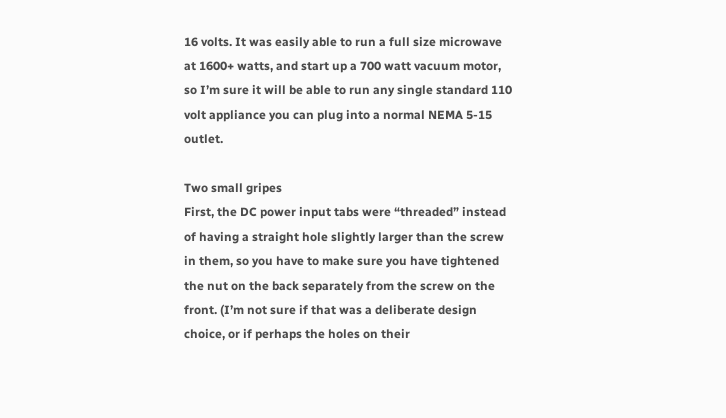16 volts. It was easily able to run a full size microwave at 1600+ watts, and start up a 700 watt vacuum motor, so I’m sure it will be able to run any single standard 110 volt appliance you can plug into a normal NEMA 5-15 outlet.

Two small gripes
First, the DC power input tabs were “threaded” instead of having a straight hole slightly larger than the screw in them, so you have to make sure you have tightened the nut on the back separately from the screw on the front. (I’m not sure if that was a deliberate design choice, or if perhaps the holes on their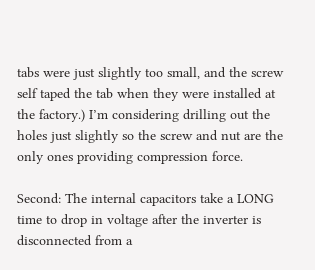tabs were just slightly too small, and the screw self taped the tab when they were installed at the factory.) I’m considering drilling out the holes just slightly so the screw and nut are the only ones providing compression force.

Second: The internal capacitors take a LONG time to drop in voltage after the inverter is disconnected from a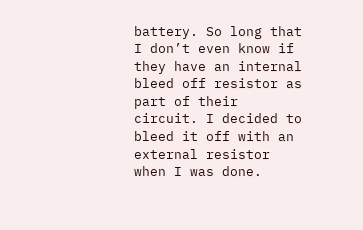battery. So long that I don’t even know if they have an internal bleed off resistor as part of their circuit. I decided to bleed it off with an external resistor when I was done.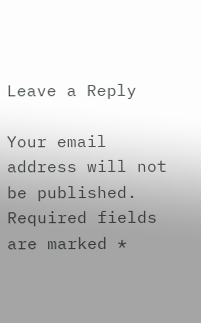Leave a Reply

Your email address will not be published. Required fields are marked *